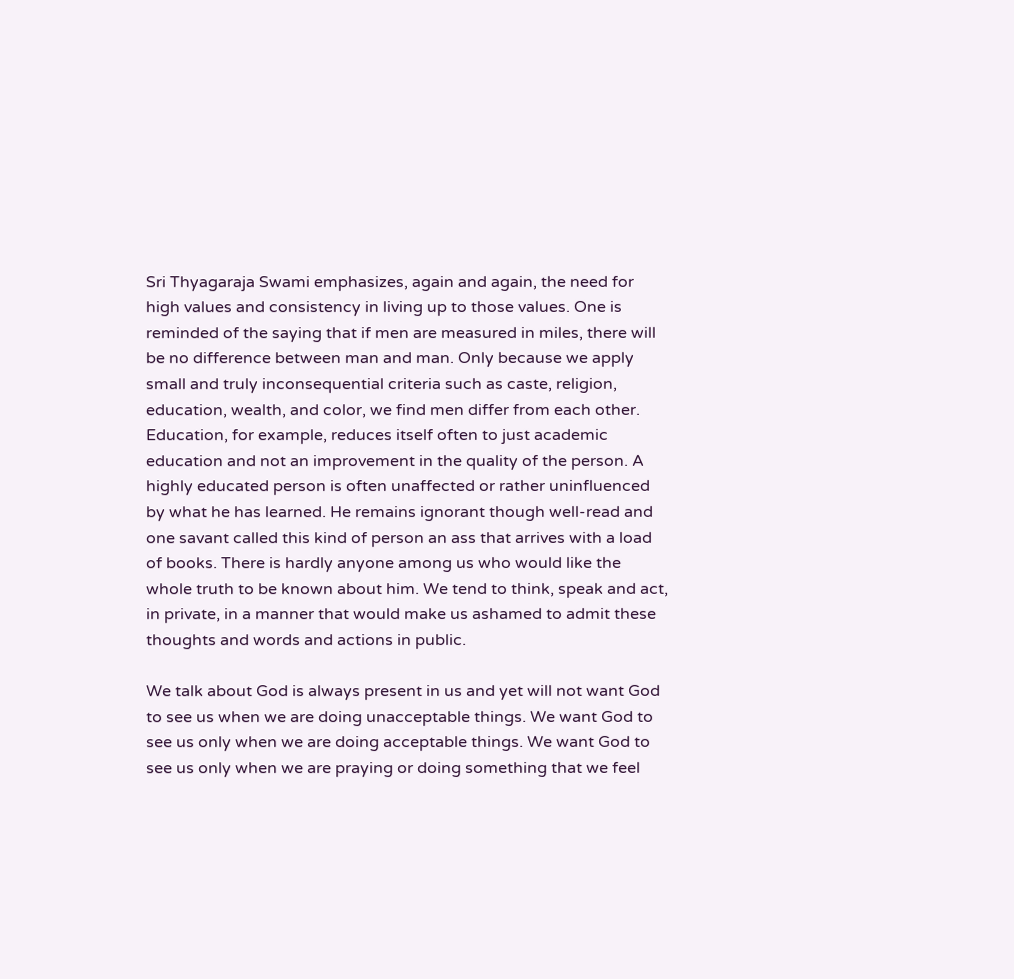Sri Thyagaraja Swami emphasizes, again and again, the need for high values and consistency in living up to those values. One is reminded of the saying that if men are measured in miles, there will be no difference between man and man. Only because we apply small and truly inconsequential criteria such as caste, religion, education, wealth, and color, we find men differ from each other. Education, for example, reduces itself often to just academic education and not an improvement in the quality of the person. A highly educated person is often unaffected or rather uninfluenced by what he has learned. He remains ignorant though well-read and one savant called this kind of person an ass that arrives with a load of books. There is hardly anyone among us who would like the whole truth to be known about him. We tend to think, speak and act, in private, in a manner that would make us ashamed to admit these thoughts and words and actions in public.

We talk about God is always present in us and yet will not want God to see us when we are doing unacceptable things. We want God to see us only when we are doing acceptable things. We want God to see us only when we are praying or doing something that we feel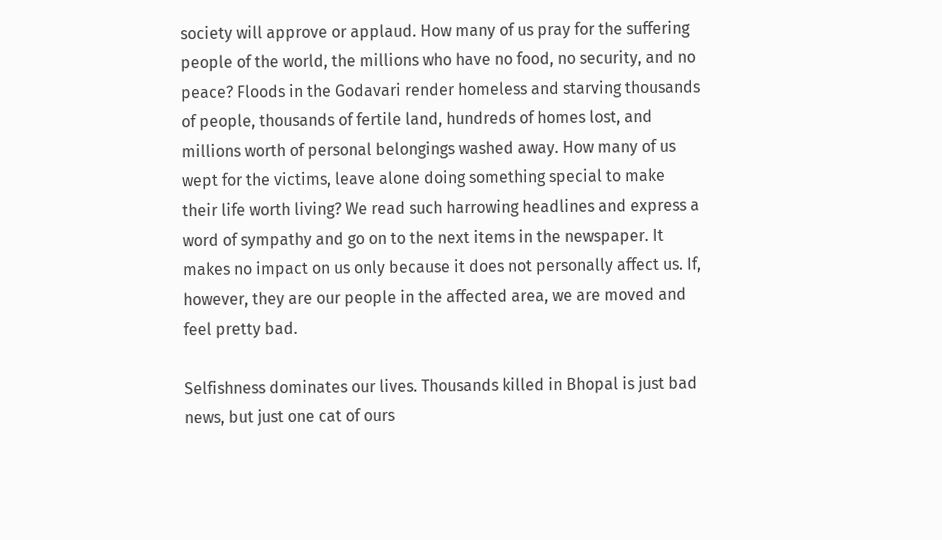society will approve or applaud. How many of us pray for the suffering people of the world, the millions who have no food, no security, and no peace? Floods in the Godavari render homeless and starving thousands of people, thousands of fertile land, hundreds of homes lost, and millions worth of personal belongings washed away. How many of us wept for the victims, leave alone doing something special to make their life worth living? We read such harrowing headlines and express a word of sympathy and go on to the next items in the newspaper. It makes no impact on us only because it does not personally affect us. If, however, they are our people in the affected area, we are moved and feel pretty bad.

Selfishness dominates our lives. Thousands killed in Bhopal is just bad news, but just one cat of ours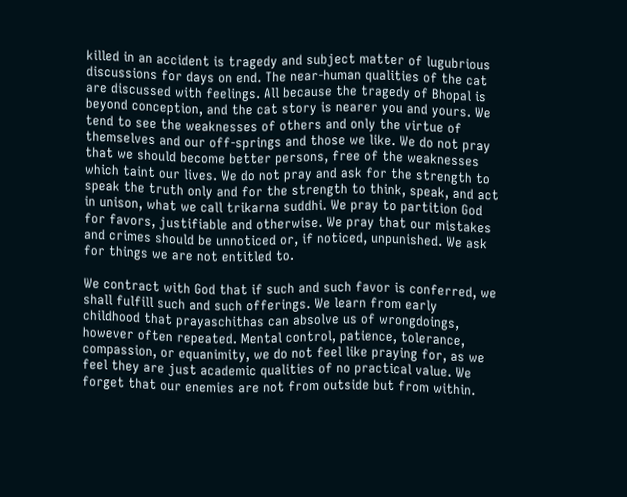killed in an accident is tragedy and subject matter of lugubrious discussions for days on end. The near-human qualities of the cat are discussed with feelings. All because the tragedy of Bhopal is beyond conception, and the cat story is nearer you and yours. We tend to see the weaknesses of others and only the virtue of themselves and our off-springs and those we like. We do not pray that we should become better persons, free of the weaknesses which taint our lives. We do not pray and ask for the strength to speak the truth only and for the strength to think, speak, and act in unison, what we call trikarna suddhi. We pray to partition God for favors, justifiable and otherwise. We pray that our mistakes and crimes should be unnoticed or, if noticed, unpunished. We ask for things we are not entitled to.

We contract with God that if such and such favor is conferred, we shall fulfill such and such offerings. We learn from early childhood that prayaschithas can absolve us of wrongdoings, however often repeated. Mental control, patience, tolerance, compassion, or equanimity, we do not feel like praying for, as we feel they are just academic qualities of no practical value. We forget that our enemies are not from outside but from within.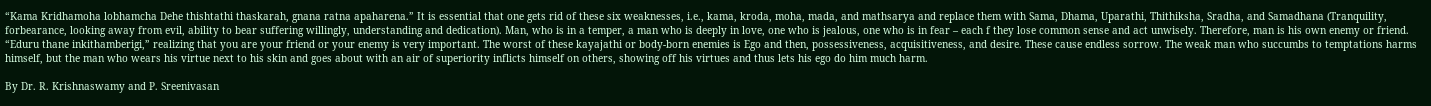“Kama Kridhamoha lobhamcha Dehe thishtathi thaskarah, gnana ratna apaharena.” It is essential that one gets rid of these six weaknesses, i.e., kama, kroda, moha, mada, and mathsarya and replace them with Sama, Dhama, Uparathi, Thithiksha, Sradha, and Samadhana (Tranquility, forbearance, looking away from evil, ability to bear suffering willingly, understanding and dedication). Man, who is in a temper, a man who is deeply in love, one who is jealous, one who is in fear – each f they lose common sense and act unwisely. Therefore, man is his own enemy or friend. “Eduru thane inkithamberigi,” realizing that you are your friend or your enemy is very important. The worst of these kayajathi or body-born enemies is Ego and then, possessiveness, acquisitiveness, and desire. These cause endless sorrow. The weak man who succumbs to temptations harms himself, but the man who wears his virtue next to his skin and goes about with an air of superiority inflicts himself on others, showing off his virtues and thus lets his ego do him much harm.

By Dr. R. Krishnaswamy and P. Sreenivasan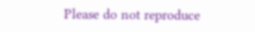Please do not reproduce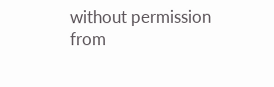without permission from